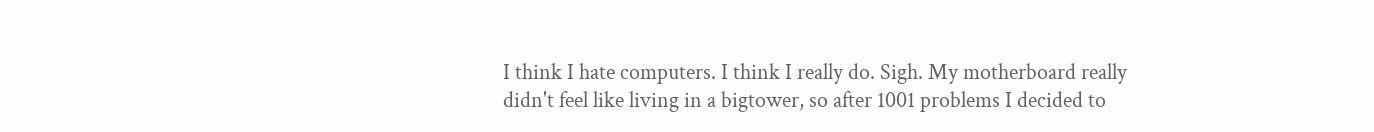I think I hate computers. I think I really do. Sigh. My motherboard really didn't feel like living in a bigtower, so after 1001 problems I decided to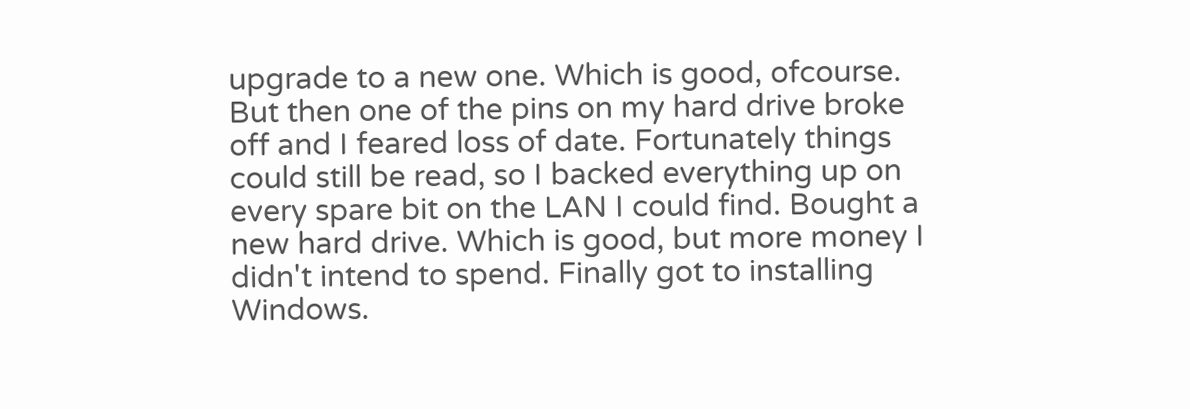upgrade to a new one. Which is good, ofcourse. But then one of the pins on my hard drive broke off and I feared loss of date. Fortunately things could still be read, so I backed everything up on every spare bit on the LAN I could find. Bought a new hard drive. Which is good, but more money I didn't intend to spend. Finally got to installing Windows.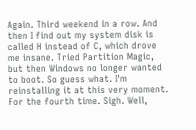Again. Third weekend in a row. And then I find out my system disk is called H instead of C, which drove me insane. Tried Partition Magic, but then Windows no longer wanted to boot. So guess what. I'm reinstalling it at this very moment. For the fourth time. Sigh. Well,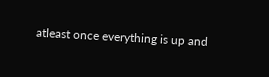atleast once everything is up and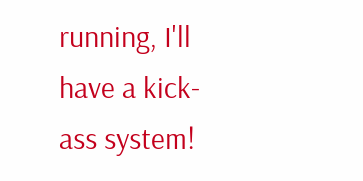running, I'll have a kick-ass system!